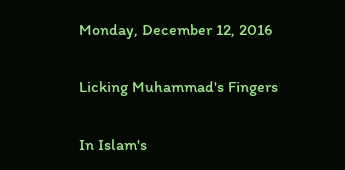Monday, December 12, 2016

Licking Muhammad's Fingers

In Islam's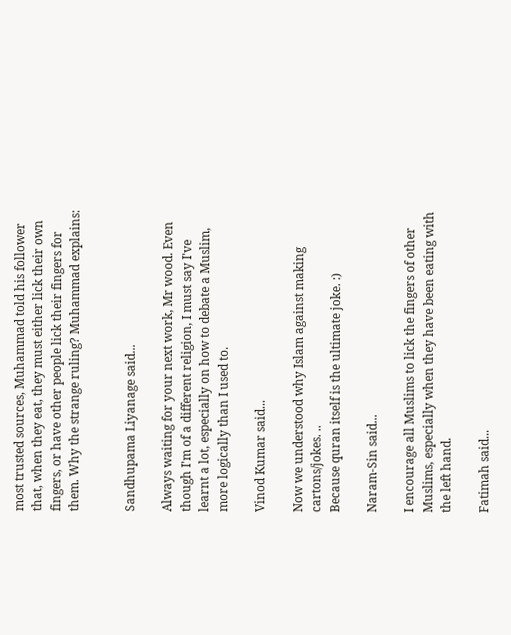most trusted sources, Muhammad told his follower that, when they eat, they must either lick their own fingers, or have other people lick their fingers for them. Why the strange ruling? Muhammad explains:


Sandhupama Liyanage said...

Always waiting for your next work, Mr wood. Even though I'm of a different religion, I must say I've learnt a lot, especially on how to debate a Muslim, more logically than I used to.

Vinod Kumar said...

Now we understood why Islam against making cartons/jokes. ..
Because quran itself is the ultimate joke. :)

Naram-Sin said...

I encourage all Muslims to lick the fingers of other Muslims, especially when they have been eating with the left hand.

Fatimah said...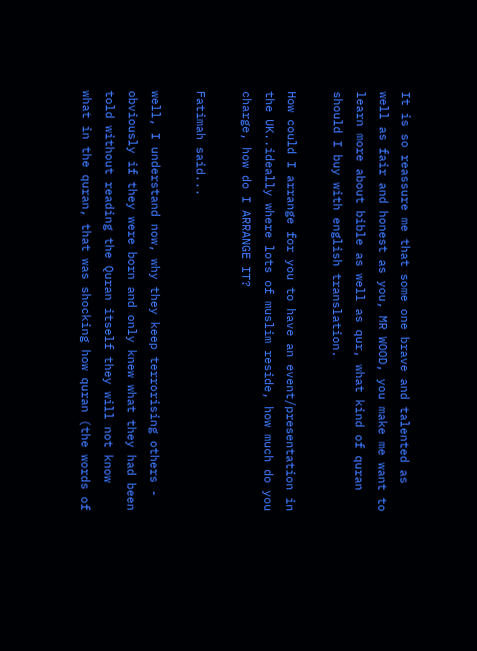It is so reassure me that some one brave and talented as well as fair and honest as you, MR WOOD, you make me want to learn more about bible as well as qur, what kind of quran should I buy with english translation.

How could I arrange for you to have an event/presentation in the UK..ideally where lots of muslim reside, how much do you charge, how do I ARRANGE IT?

Fatimah said...

well, I understand now, why they keep terrorising others - obviously if they were born and only knew what they had been told without reading the Quran itself they will not know what in the quran, that was shocking how quran (the words of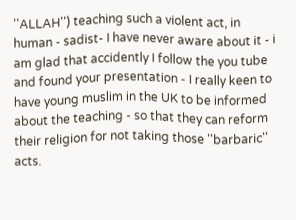''ALLAH'') teaching such a violent act, in human - sadist- I have never aware about it - i am glad that accidently I follow the you tube and found your presentation - I really keen to have young muslim in the UK to be informed about the teaching - so that they can reform their religion for not taking those ''barbaric'' acts.